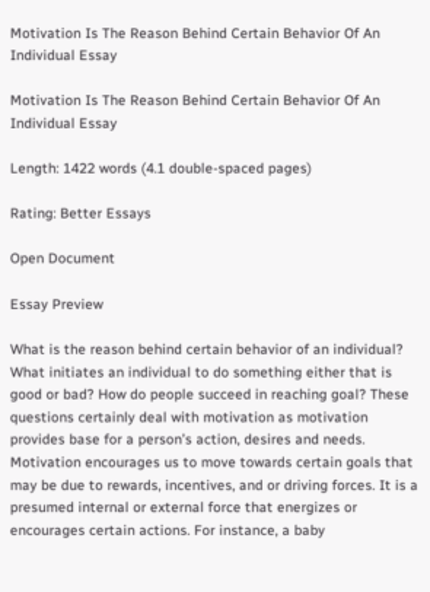Motivation Is The Reason Behind Certain Behavior Of An Individual Essay

Motivation Is The Reason Behind Certain Behavior Of An Individual Essay

Length: 1422 words (4.1 double-spaced pages)

Rating: Better Essays

Open Document

Essay Preview

What is the reason behind certain behavior of an individual? What initiates an individual to do something either that is good or bad? How do people succeed in reaching goal? These questions certainly deal with motivation as motivation provides base for a person’s action, desires and needs. Motivation encourages us to move towards certain goals that may be due to rewards, incentives, and or driving forces. It is a presumed internal or external force that energizes or encourages certain actions. For instance, a baby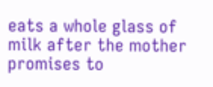eats a whole glass of milk after the mother promises to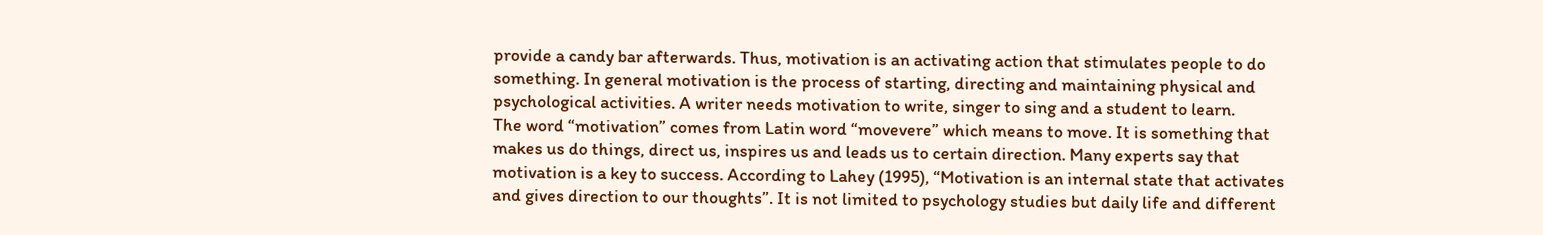provide a candy bar afterwards. Thus, motivation is an activating action that stimulates people to do something. In general motivation is the process of starting, directing and maintaining physical and psychological activities. A writer needs motivation to write, singer to sing and a student to learn.
The word “motivation” comes from Latin word “movevere” which means to move. It is something that makes us do things, direct us, inspires us and leads us to certain direction. Many experts say that motivation is a key to success. According to Lahey (1995), “Motivation is an internal state that activates and gives direction to our thoughts”. It is not limited to psychology studies but daily life and different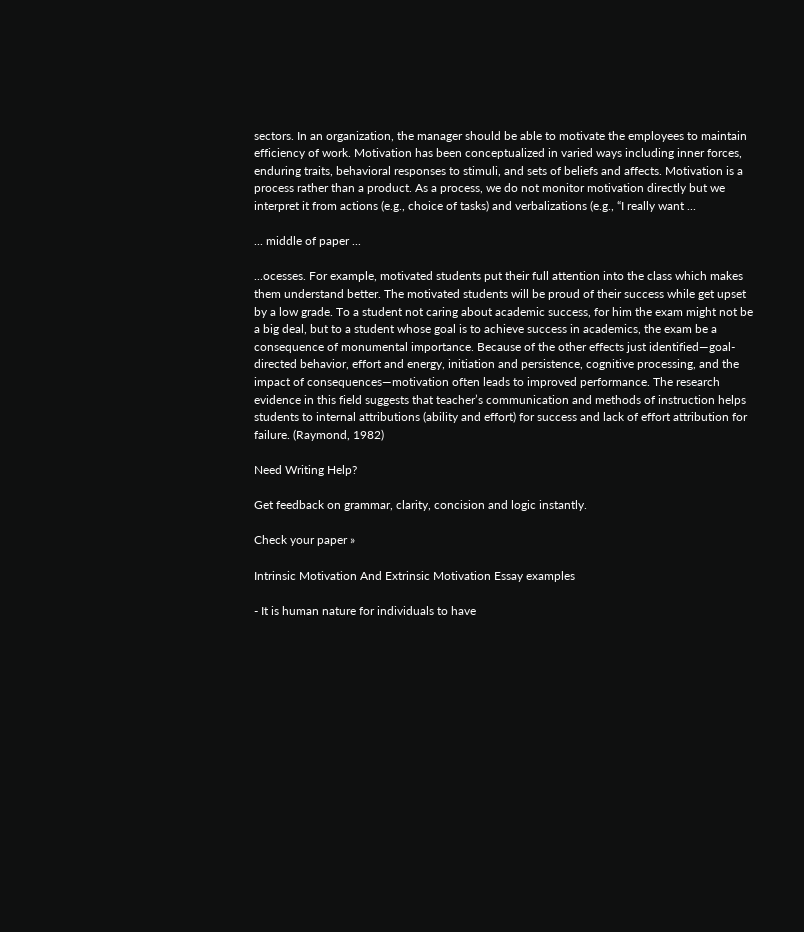sectors. In an organization, the manager should be able to motivate the employees to maintain efficiency of work. Motivation has been conceptualized in varied ways including inner forces, enduring traits, behavioral responses to stimuli, and sets of beliefs and affects. Motivation is a process rather than a product. As a process, we do not monitor motivation directly but we interpret it from actions (e.g., choice of tasks) and verbalizations (e.g., “I really want ...

... middle of paper ...

...ocesses. For example, motivated students put their full attention into the class which makes them understand better. The motivated students will be proud of their success while get upset by a low grade. To a student not caring about academic success, for him the exam might not be a big deal, but to a student whose goal is to achieve success in academics, the exam be a consequence of monumental importance. Because of the other effects just identified—goal-directed behavior, effort and energy, initiation and persistence, cognitive processing, and the impact of consequences—motivation often leads to improved performance. The research evidence in this field suggests that teacher’s communication and methods of instruction helps students to internal attributions (ability and effort) for success and lack of effort attribution for failure. (Raymond, 1982)

Need Writing Help?

Get feedback on grammar, clarity, concision and logic instantly.

Check your paper »

Intrinsic Motivation And Extrinsic Motivation Essay examples

- It is human nature for individuals to have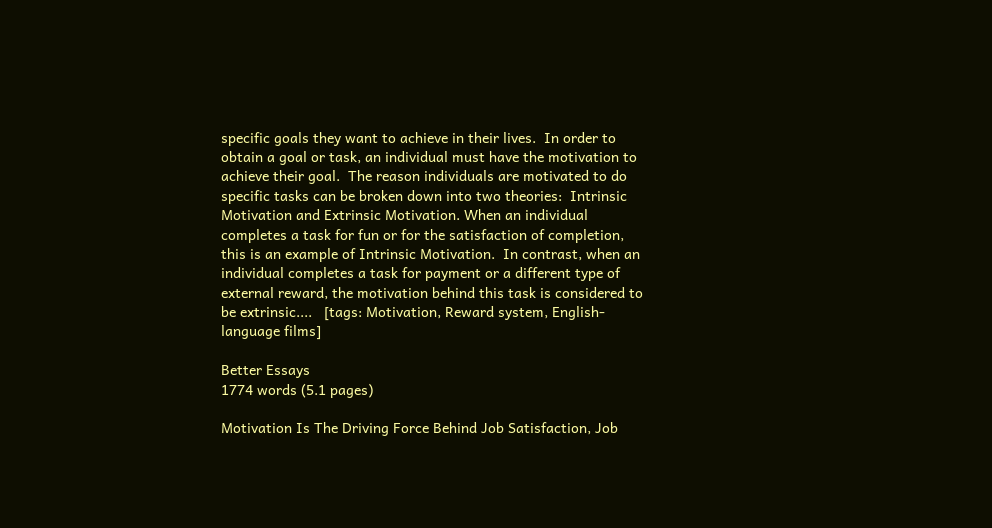specific goals they want to achieve in their lives.  In order to obtain a goal or task, an individual must have the motivation to achieve their goal.  The reason individuals are motivated to do specific tasks can be broken down into two theories:  Intrinsic Motivation and Extrinsic Motivation. When an individual completes a task for fun or for the satisfaction of completion, this is an example of Intrinsic Motivation.  In contrast, when an individual completes a task for payment or a different type of external reward, the motivation behind this task is considered to be extrinsic....   [tags: Motivation, Reward system, English-language films]

Better Essays
1774 words (5.1 pages)

Motivation Is The Driving Force Behind Job Satisfaction, Job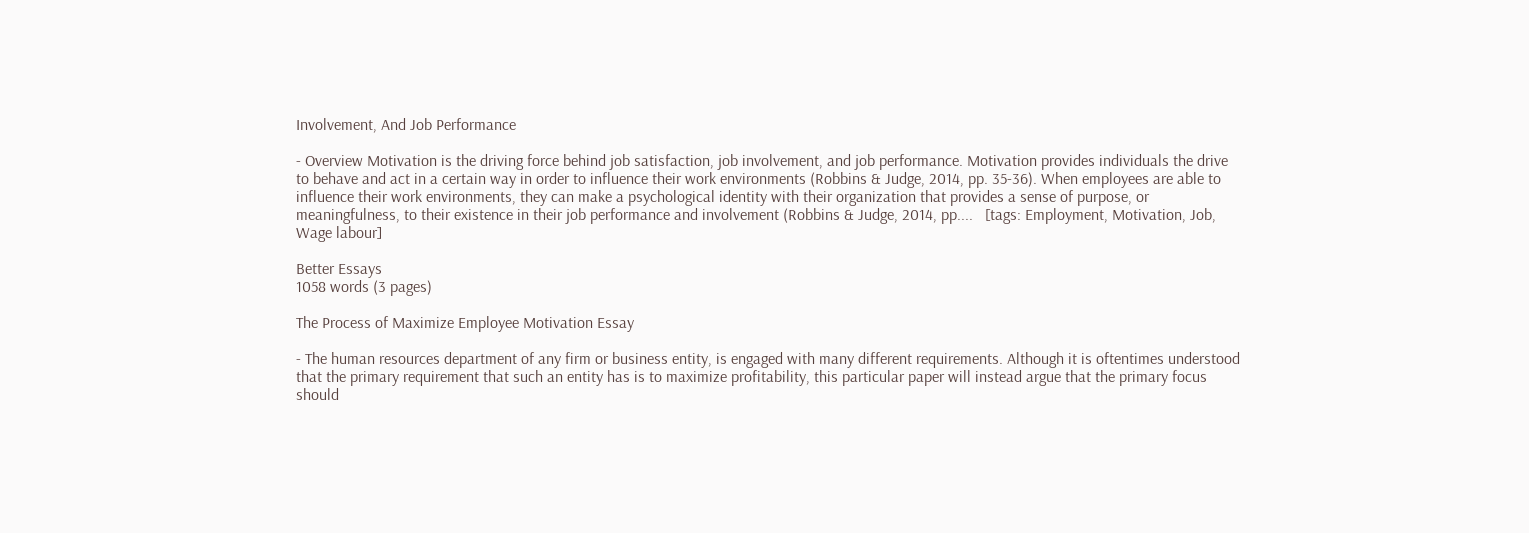Involvement, And Job Performance

- Overview Motivation is the driving force behind job satisfaction, job involvement, and job performance. Motivation provides individuals the drive to behave and act in a certain way in order to influence their work environments (Robbins & Judge, 2014, pp. 35-36). When employees are able to influence their work environments, they can make a psychological identity with their organization that provides a sense of purpose, or meaningfulness, to their existence in their job performance and involvement (Robbins & Judge, 2014, pp....   [tags: Employment, Motivation, Job, Wage labour]

Better Essays
1058 words (3 pages)

The Process of Maximize Employee Motivation Essay

- The human resources department of any firm or business entity, is engaged with many different requirements. Although it is oftentimes understood that the primary requirement that such an entity has is to maximize profitability, this particular paper will instead argue that the primary focus should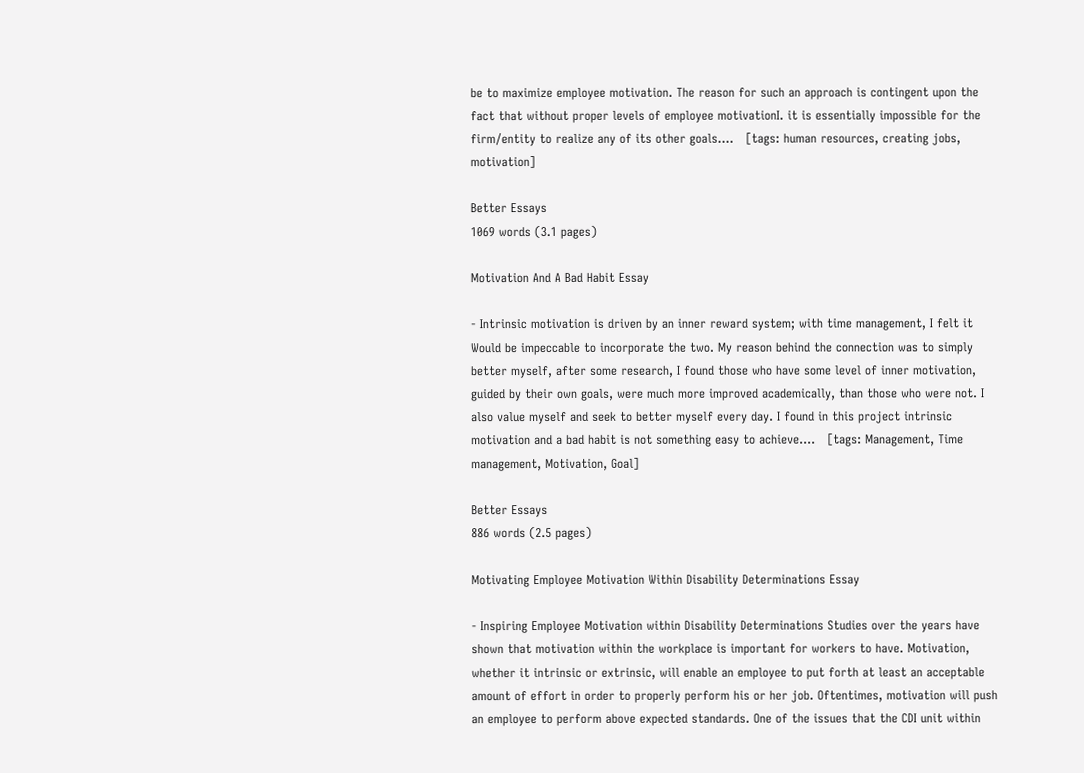be to maximize employee motivation. The reason for such an approach is contingent upon the fact that without proper levels of employee motivationI. it is essentially impossible for the firm/entity to realize any of its other goals....   [tags: human resources, creating jobs, motivation]

Better Essays
1069 words (3.1 pages)

Motivation And A Bad Habit Essay

- Intrinsic motivation is driven by an inner reward system; with time management, I felt it Would be impeccable to incorporate the two. My reason behind the connection was to simply better myself, after some research, I found those who have some level of inner motivation, guided by their own goals, were much more improved academically, than those who were not. I also value myself and seek to better myself every day. I found in this project intrinsic motivation and a bad habit is not something easy to achieve....   [tags: Management, Time management, Motivation, Goal]

Better Essays
886 words (2.5 pages)

Motivating Employee Motivation Within Disability Determinations Essay

- Inspiring Employee Motivation within Disability Determinations Studies over the years have shown that motivation within the workplace is important for workers to have. Motivation, whether it intrinsic or extrinsic, will enable an employee to put forth at least an acceptable amount of effort in order to properly perform his or her job. Oftentimes, motivation will push an employee to perform above expected standards. One of the issues that the CDI unit within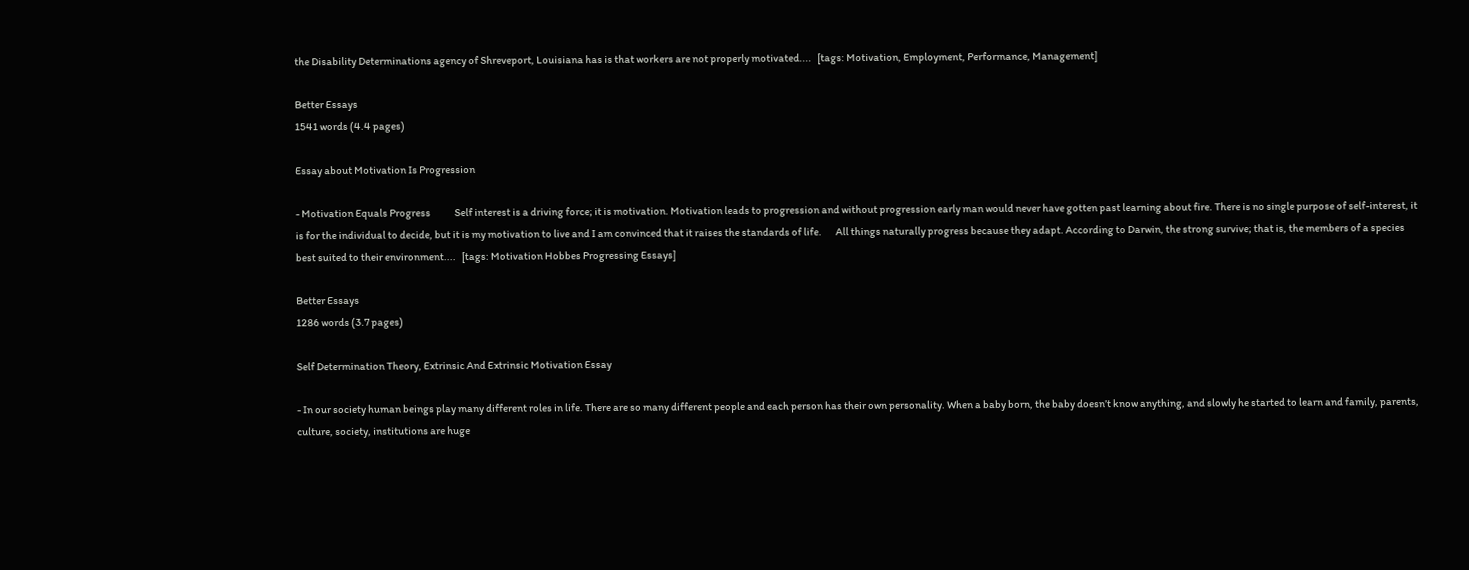the Disability Determinations agency of Shreveport, Louisiana has is that workers are not properly motivated....   [tags: Motivation, Employment, Performance, Management]

Better Essays
1541 words (4.4 pages)

Essay about Motivation Is Progression

- Motivation Equals Progress            Self interest is a driving force; it is motivation. Motivation leads to progression and without progression early man would never have gotten past learning about fire. There is no single purpose of self-interest, it is for the individual to decide, but it is my motivation to live and I am convinced that it raises the standards of life.       All things naturally progress because they adapt. According to Darwin, the strong survive; that is, the members of a species best suited to their environment....   [tags: Motivation Hobbes Progressing Essays]

Better Essays
1286 words (3.7 pages)

Self Determination Theory, Extrinsic And Extrinsic Motivation Essay

- In our society human beings play many different roles in life. There are so many different people and each person has their own personality. When a baby born, the baby doesn’t know anything, and slowly he started to learn and family, parents, culture, society, institutions are huge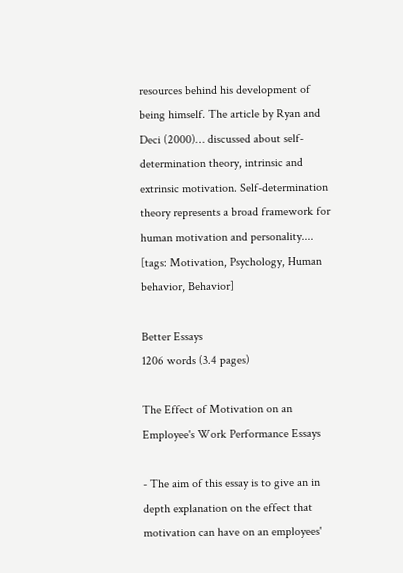resources behind his development of being himself. The article by Ryan and Deci (2000)… discussed about self-determination theory, intrinsic and extrinsic motivation. Self-determination theory represents a broad framework for human motivation and personality....   [tags: Motivation, Psychology, Human behavior, Behavior]

Better Essays
1206 words (3.4 pages)

The Effect of Motivation on an Employee's Work Performance Essays

- The aim of this essay is to give an in depth explanation on the effect that motivation can have on an employees'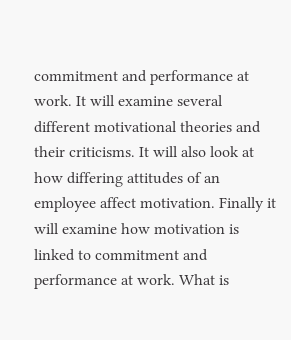commitment and performance at work. It will examine several different motivational theories and their criticisms. It will also look at how differing attitudes of an employee affect motivation. Finally it will examine how motivation is linked to commitment and performance at work. What is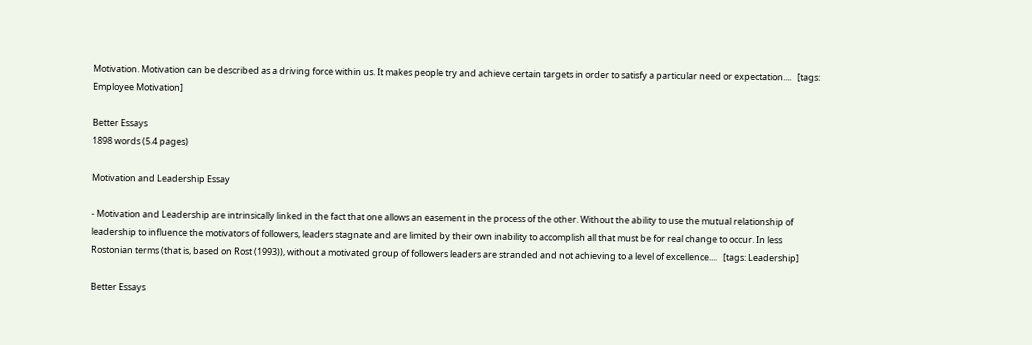Motivation. Motivation can be described as a driving force within us. It makes people try and achieve certain targets in order to satisfy a particular need or expectation....   [tags: Employee Motivation]

Better Essays
1898 words (5.4 pages)

Motivation and Leadership Essay

- Motivation and Leadership are intrinsically linked in the fact that one allows an easement in the process of the other. Without the ability to use the mutual relationship of leadership to influence the motivators of followers, leaders stagnate and are limited by their own inability to accomplish all that must be for real change to occur. In less Rostonian terms (that is, based on Rost (1993)), without a motivated group of followers leaders are stranded and not achieving to a level of excellence....   [tags: Leadership]

Better Essays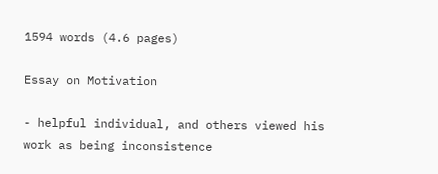1594 words (4.6 pages)

Essay on Motivation

- helpful individual, and others viewed his work as being inconsistence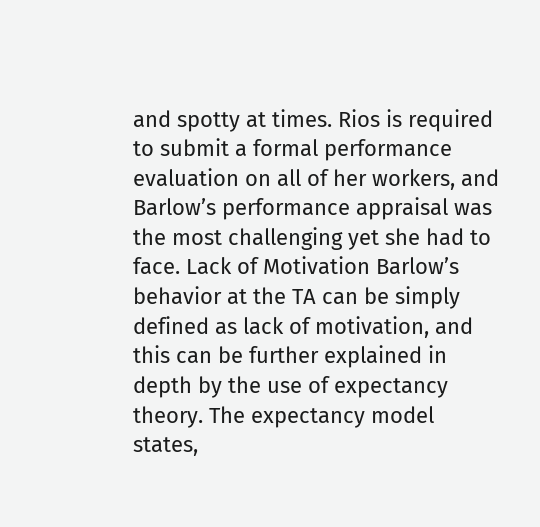and spotty at times. Rios is required to submit a formal performance evaluation on all of her workers, and Barlow’s performance appraisal was the most challenging yet she had to face. Lack of Motivation Barlow’s behavior at the TA can be simply defined as lack of motivation, and this can be further explained in depth by the use of expectancy theory. The expectancy model states,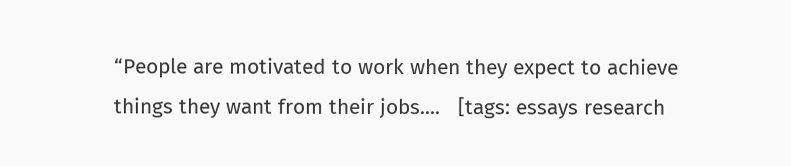“People are motivated to work when they expect to achieve things they want from their jobs....   [tags: essays research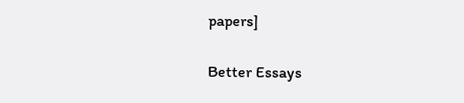papers]

Better Essays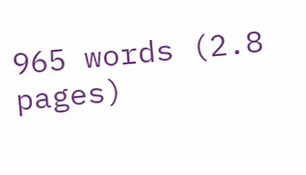965 words (2.8 pages)